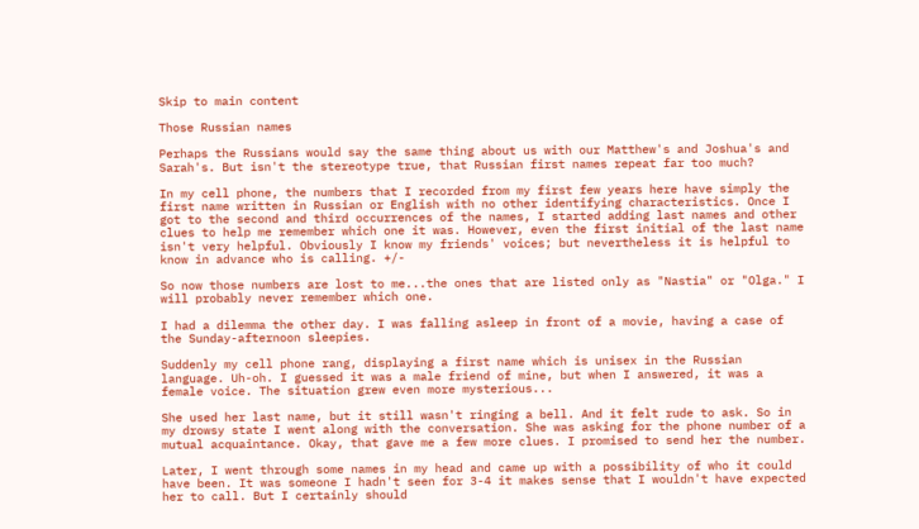Skip to main content

Those Russian names

Perhaps the Russians would say the same thing about us with our Matthew's and Joshua's and Sarah's. But isn't the stereotype true, that Russian first names repeat far too much?

In my cell phone, the numbers that I recorded from my first few years here have simply the first name written in Russian or English with no other identifying characteristics. Once I got to the second and third occurrences of the names, I started adding last names and other clues to help me remember which one it was. However, even the first initial of the last name isn't very helpful. Obviously I know my friends' voices; but nevertheless it is helpful to know in advance who is calling. +/-

So now those numbers are lost to me...the ones that are listed only as "Nastia" or "Olga." I will probably never remember which one.

I had a dilemma the other day. I was falling asleep in front of a movie, having a case of the Sunday-afternoon sleepies.

Suddenly my cell phone rang, displaying a first name which is unisex in the Russian language. Uh-oh. I guessed it was a male friend of mine, but when I answered, it was a female voice. The situation grew even more mysterious...

She used her last name, but it still wasn't ringing a bell. And it felt rude to ask. So in my drowsy state I went along with the conversation. She was asking for the phone number of a mutual acquaintance. Okay, that gave me a few more clues. I promised to send her the number.

Later, I went through some names in my head and came up with a possibility of who it could have been. It was someone I hadn't seen for 3-4 it makes sense that I wouldn't have expected her to call. But I certainly should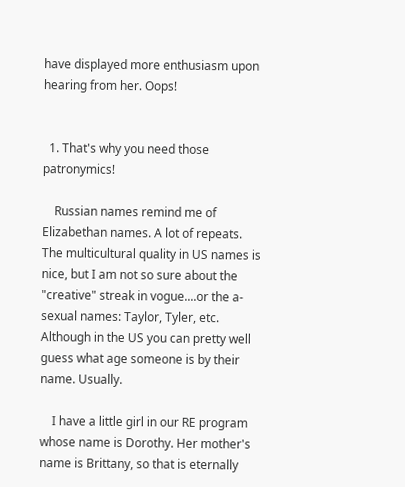have displayed more enthusiasm upon hearing from her. Oops!


  1. That's why you need those patronymics!

    Russian names remind me of Elizabethan names. A lot of repeats. The multicultural quality in US names is nice, but I am not so sure about the "creative" streak in vogue....or the a-sexual names: Taylor, Tyler, etc. Although in the US you can pretty well guess what age someone is by their name. Usually.

    I have a little girl in our RE program whose name is Dorothy. Her mother's name is Brittany, so that is eternally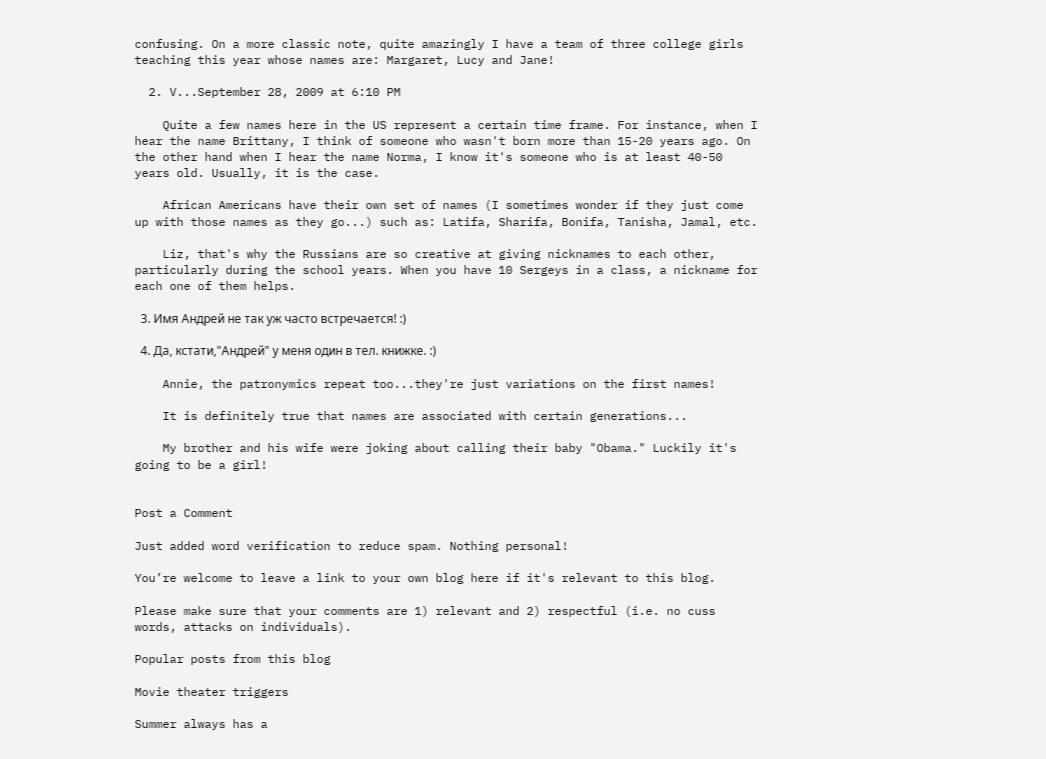confusing. On a more classic note, quite amazingly I have a team of three college girls teaching this year whose names are: Margaret, Lucy and Jane!

  2. V...September 28, 2009 at 6:10 PM

    Quite a few names here in the US represent a certain time frame. For instance, when I hear the name Brittany, I think of someone who wasn't born more than 15-20 years ago. On the other hand when I hear the name Norma, I know it's someone who is at least 40-50 years old. Usually, it is the case.

    African Americans have their own set of names (I sometimes wonder if they just come up with those names as they go...) such as: Latifa, Sharifa, Bonifa, Tanisha, Jamal, etc.

    Liz, that's why the Russians are so creative at giving nicknames to each other, particularly during the school years. When you have 10 Sergeys in a class, a nickname for each one of them helps.

  3. Имя Андрей не так уж часто встречается! :)

  4. Да, кстати,"Андрей" у меня один в тел. книжке. :)

    Annie, the patronymics repeat too...they're just variations on the first names!

    It is definitely true that names are associated with certain generations...

    My brother and his wife were joking about calling their baby "Obama." Luckily it's going to be a girl!


Post a Comment

Just added word verification to reduce spam. Nothing personal!

You’re welcome to leave a link to your own blog here if it's relevant to this blog.

Please make sure that your comments are 1) relevant and 2) respectful (i.e. no cuss words, attacks on individuals).

Popular posts from this blog

Movie theater triggers

Summer always has a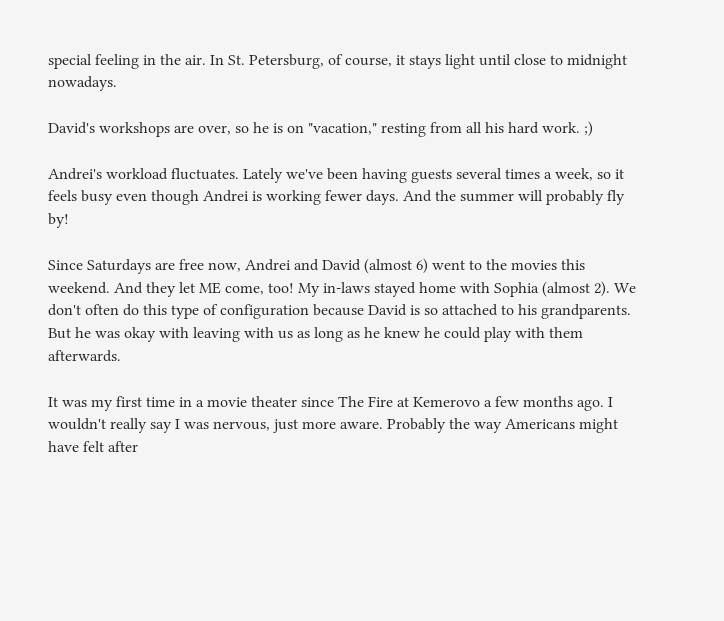special feeling in the air. In St. Petersburg, of course, it stays light until close to midnight nowadays.

David's workshops are over, so he is on "vacation," resting from all his hard work. ;)

Andrei's workload fluctuates. Lately we've been having guests several times a week, so it feels busy even though Andrei is working fewer days. And the summer will probably fly by!

Since Saturdays are free now, Andrei and David (almost 6) went to the movies this weekend. And they let ME come, too! My in-laws stayed home with Sophia (almost 2). We don't often do this type of configuration because David is so attached to his grandparents. But he was okay with leaving with us as long as he knew he could play with them afterwards.

It was my first time in a movie theater since The Fire at Kemerovo a few months ago. I wouldn't really say I was nervous, just more aware. Probably the way Americans might have felt after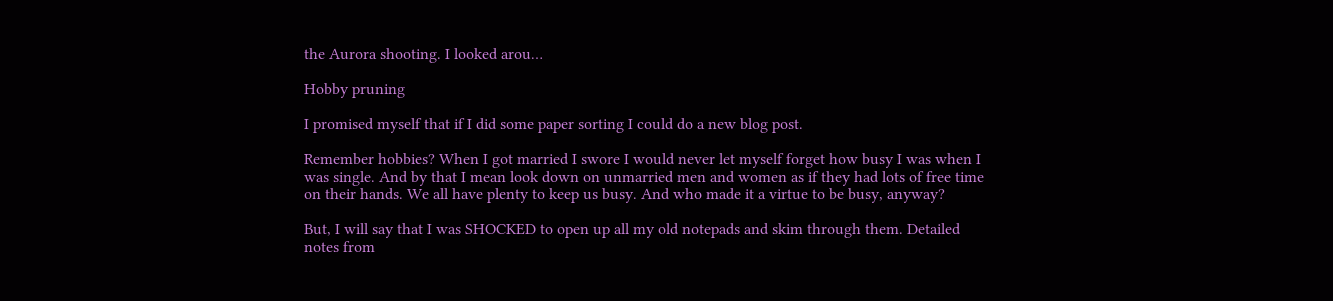the Aurora shooting. I looked arou…

Hobby pruning

I promised myself that if I did some paper sorting I could do a new blog post.

Remember hobbies? When I got married I swore I would never let myself forget how busy I was when I was single. And by that I mean look down on unmarried men and women as if they had lots of free time on their hands. We all have plenty to keep us busy. And who made it a virtue to be busy, anyway?

But, I will say that I was SHOCKED to open up all my old notepads and skim through them. Detailed notes from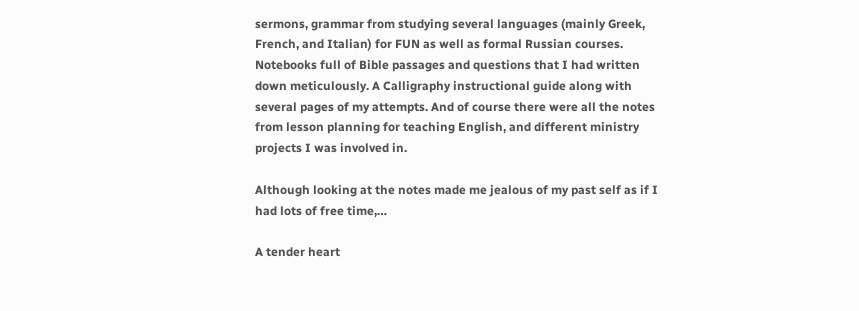sermons, grammar from studying several languages (mainly Greek, French, and Italian) for FUN as well as formal Russian courses. Notebooks full of Bible passages and questions that I had written down meticulously. A Calligraphy instructional guide along with several pages of my attempts. And of course there were all the notes from lesson planning for teaching English, and different ministry projects I was involved in.

Although looking at the notes made me jealous of my past self as if I had lots of free time,…

A tender heart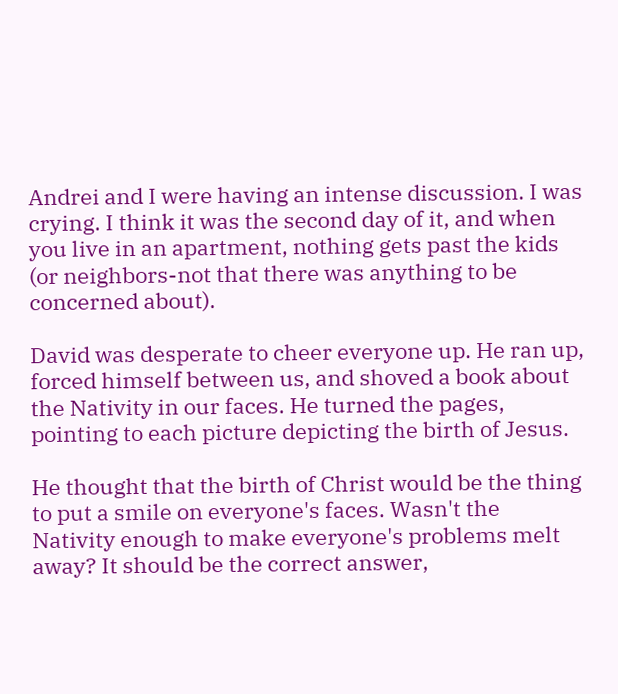Andrei and I were having an intense discussion. I was crying. I think it was the second day of it, and when you live in an apartment, nothing gets past the kids (or neighbors-not that there was anything to be concerned about).

David was desperate to cheer everyone up. He ran up, forced himself between us, and shoved a book about the Nativity in our faces. He turned the pages, pointing to each picture depicting the birth of Jesus.

He thought that the birth of Christ would be the thing to put a smile on everyone's faces. Wasn't the Nativity enough to make everyone's problems melt away? It should be the correct answer,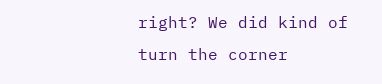right? We did kind of turn the corner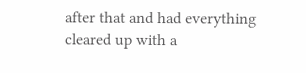after that and had everything cleared up with a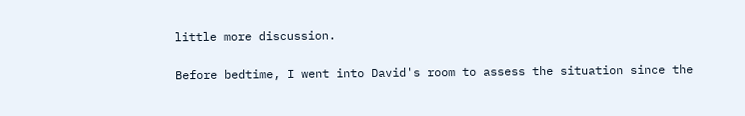little more discussion.

Before bedtime, I went into David's room to assess the situation since the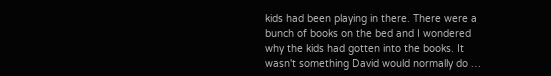kids had been playing in there. There were a bunch of books on the bed and I wondered why the kids had gotten into the books. It wasn't something David would normally do …